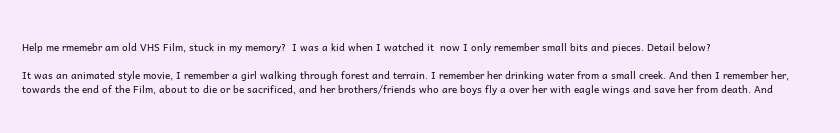Help me rmemebr am old VHS Film, stuck in my memory?  I was a kid when I watched it  now I only remember small bits and pieces. Detail below?

It was an animated style movie, I remember a girl walking through forest and terrain. I remember her drinking water from a small creek. And then I remember her, towards the end of the Film, about to die or be sacrificed, and her brothers/friends who are boys fly a over her with eagle wings and save her from death. And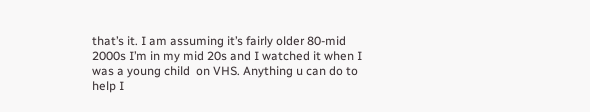that’s it. I am assuming it’s fairly older 80-mid 2000s I’m in my mid 20s and I watched it when I was a young child  on VHS. Anything u can do to help I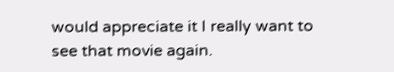would appreciate it I really want to see that movie again.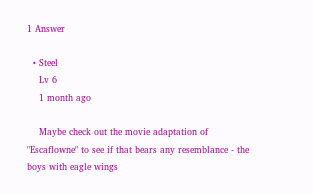1 Answer

  • Steel
    Lv 6
    1 month ago

    Maybe check out the movie adaptation of "Escaflowne" to see if that bears any resemblance - the boys with eagle wings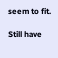seem to fit.

Still have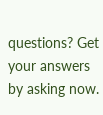questions? Get your answers by asking now.